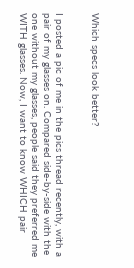Which specs look better?


I posted a pic of me in the pics thread recently, with a pair of my glasses on. Compared side-by-side with the one without my glasses, people said they preferred me WITH glasses. Now, I want to know WHICH pair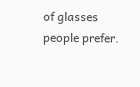of glasses people prefer.